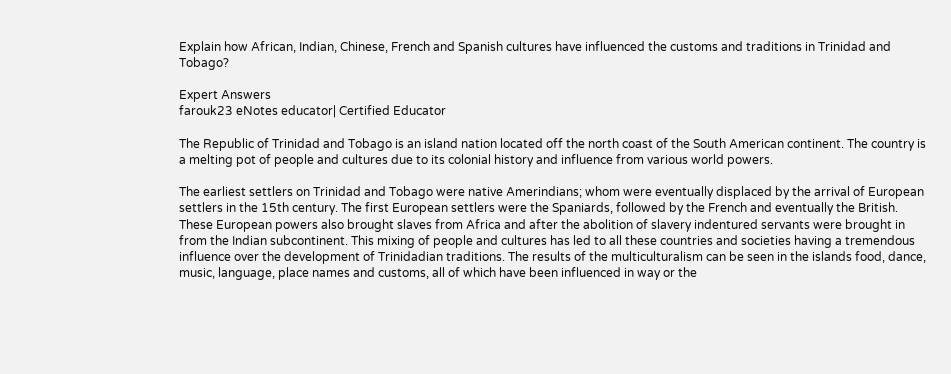Explain how African, Indian, Chinese, French and Spanish cultures have influenced the customs and traditions in Trinidad and Tobago?

Expert Answers
farouk23 eNotes educator| Certified Educator

The Republic of Trinidad and Tobago is an island nation located off the north coast of the South American continent. The country is a melting pot of people and cultures due to its colonial history and influence from various world powers.

The earliest settlers on Trinidad and Tobago were native Amerindians; whom were eventually displaced by the arrival of European settlers in the 15th century. The first European settlers were the Spaniards, followed by the French and eventually the British. These European powers also brought slaves from Africa and after the abolition of slavery indentured servants were brought in from the Indian subcontinent. This mixing of people and cultures has led to all these countries and societies having a tremendous influence over the development of Trinidadian traditions. The results of the multiculturalism can be seen in the islands food, dance, music, language, place names and customs, all of which have been influenced in way or the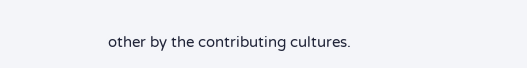other by the contributing cultures.